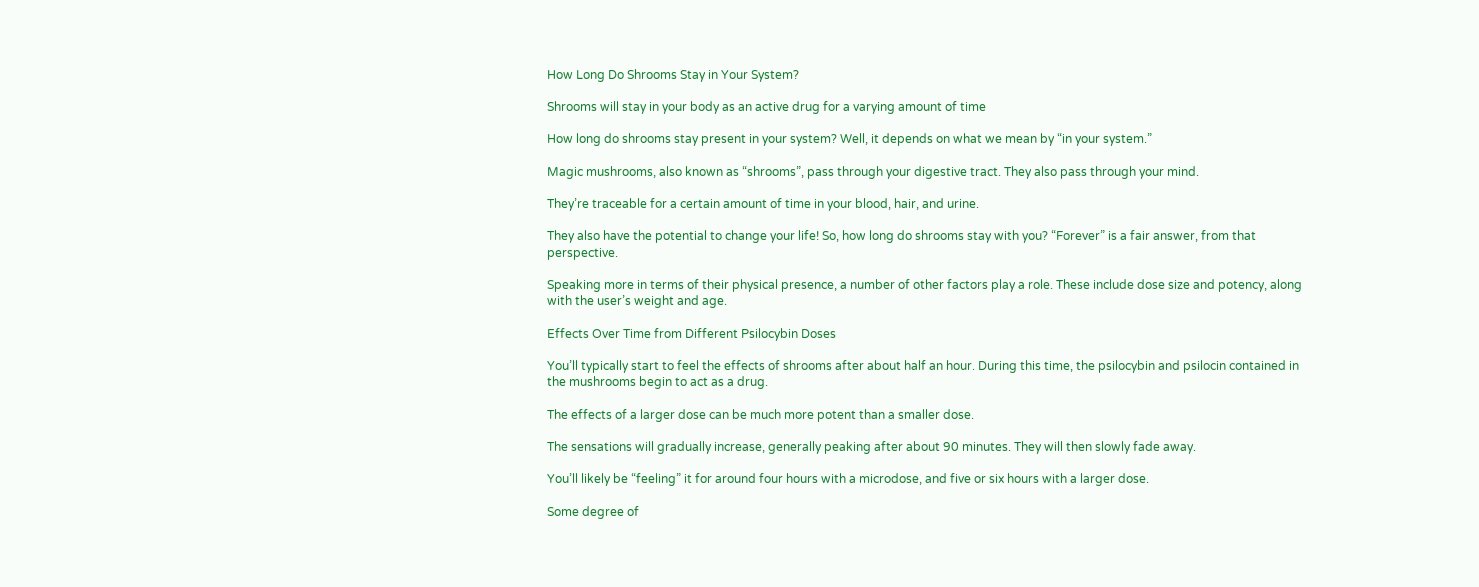How Long Do Shrooms Stay in Your System?

Shrooms will stay in your body as an active drug for a varying amount of time

How long do shrooms stay present in your system? Well, it depends on what we mean by “in your system.”

Magic mushrooms, also known as “shrooms”, pass through your digestive tract. They also pass through your mind.

They’re traceable for a certain amount of time in your blood, hair, and urine.

They also have the potential to change your life! So, how long do shrooms stay with you? “Forever” is a fair answer, from that perspective.

Speaking more in terms of their physical presence, a number of other factors play a role. These include dose size and potency, along with the user’s weight and age.

Effects Over Time from Different Psilocybin Doses

You’ll typically start to feel the effects of shrooms after about half an hour. During this time, the psilocybin and psilocin contained in the mushrooms begin to act as a drug.

The effects of a larger dose can be much more potent than a smaller dose.

The sensations will gradually increase, generally peaking after about 90 minutes. They will then slowly fade away.

You’ll likely be “feeling” it for around four hours with a microdose, and five or six hours with a larger dose.

Some degree of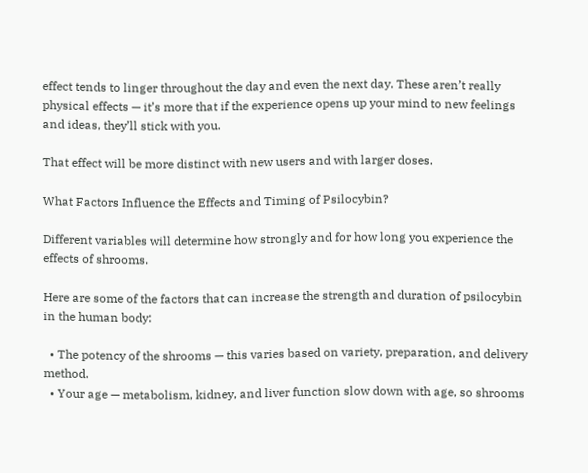effect tends to linger throughout the day and even the next day. These aren’t really physical effects — it’s more that if the experience opens up your mind to new feelings and ideas, they’ll stick with you.

That effect will be more distinct with new users and with larger doses.

What Factors Influence the Effects and Timing of Psilocybin?

Different variables will determine how strongly and for how long you experience the effects of shrooms.

Here are some of the factors that can increase the strength and duration of psilocybin in the human body:

  • The potency of the shrooms — this varies based on variety, preparation, and delivery method.
  • Your age — metabolism, kidney, and liver function slow down with age, so shrooms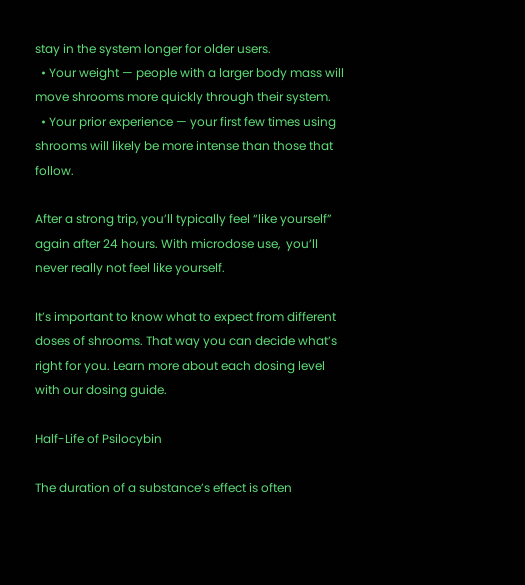stay in the system longer for older users.
  • Your weight — people with a larger body mass will move shrooms more quickly through their system.
  • Your prior experience — your first few times using shrooms will likely be more intense than those that follow.

After a strong trip, you’ll typically feel “like yourself” again after 24 hours. With microdose use,  you’ll never really not feel like yourself.

It’s important to know what to expect from different doses of shrooms. That way you can decide what’s right for you. Learn more about each dosing level with our dosing guide.

Half-Life of Psilocybin

The duration of a substance’s effect is often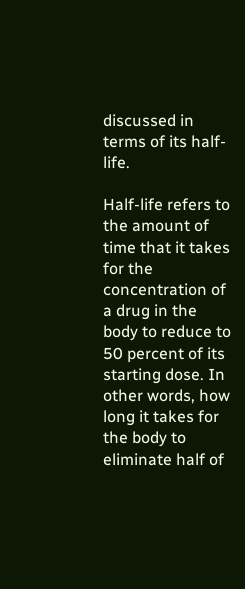discussed in terms of its half-life.

Half-life refers to the amount of time that it takes for the concentration of a drug in the body to reduce to 50 percent of its starting dose. In other words, how long it takes for the body to eliminate half of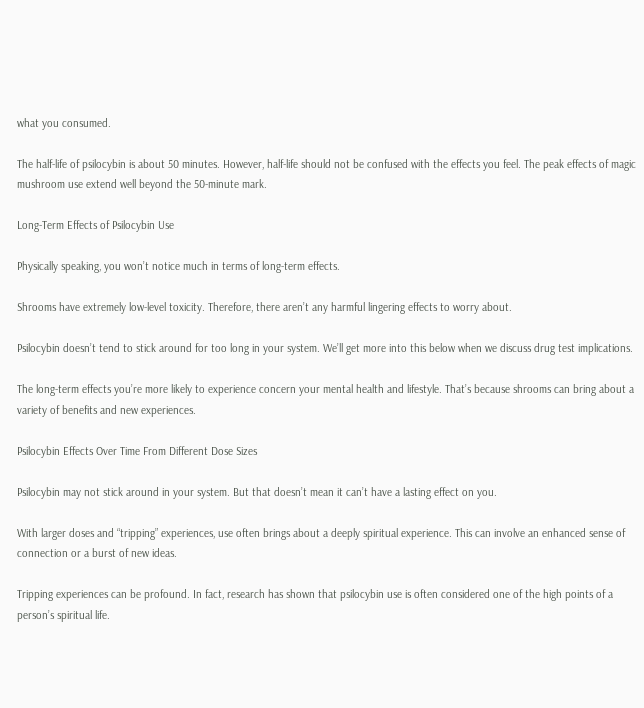what you consumed.

The half-life of psilocybin is about 50 minutes. However, half-life should not be confused with the effects you feel. The peak effects of magic mushroom use extend well beyond the 50-minute mark.

Long-Term Effects of Psilocybin Use

Physically speaking, you won’t notice much in terms of long-term effects.

Shrooms have extremely low-level toxicity. Therefore, there aren’t any harmful lingering effects to worry about.

Psilocybin doesn’t tend to stick around for too long in your system. We’ll get more into this below when we discuss drug test implications.

The long-term effects you’re more likely to experience concern your mental health and lifestyle. That’s because shrooms can bring about a variety of benefits and new experiences.

Psilocybin Effects Over Time From Different Dose Sizes

Psilocybin may not stick around in your system. But that doesn’t mean it can’t have a lasting effect on you.

With larger doses and “tripping” experiences, use often brings about a deeply spiritual experience. This can involve an enhanced sense of connection or a burst of new ideas.

Tripping experiences can be profound. In fact, research has shown that psilocybin use is often considered one of the high points of a person’s spiritual life.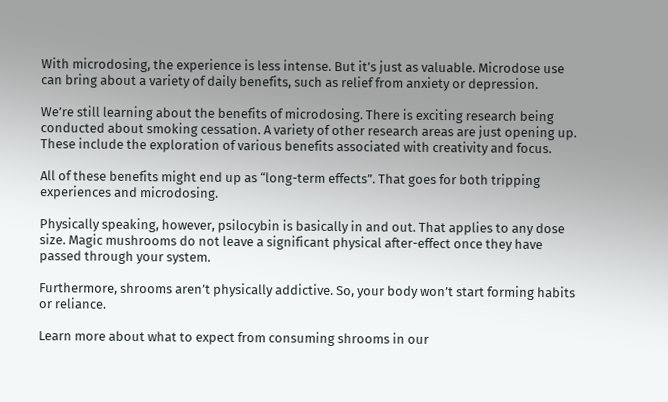With microdosing, the experience is less intense. But it’s just as valuable. Microdose use can bring about a variety of daily benefits, such as relief from anxiety or depression.

We’re still learning about the benefits of microdosing. There is exciting research being conducted about smoking cessation. A variety of other research areas are just opening up. These include the exploration of various benefits associated with creativity and focus.

All of these benefits might end up as “long-term effects”. That goes for both tripping experiences and microdosing.

Physically speaking, however, psilocybin is basically in and out. That applies to any dose size. Magic mushrooms do not leave a significant physical after-effect once they have passed through your system.

Furthermore, shrooms aren’t physically addictive. So, your body won’t start forming habits or reliance.

Learn more about what to expect from consuming shrooms in our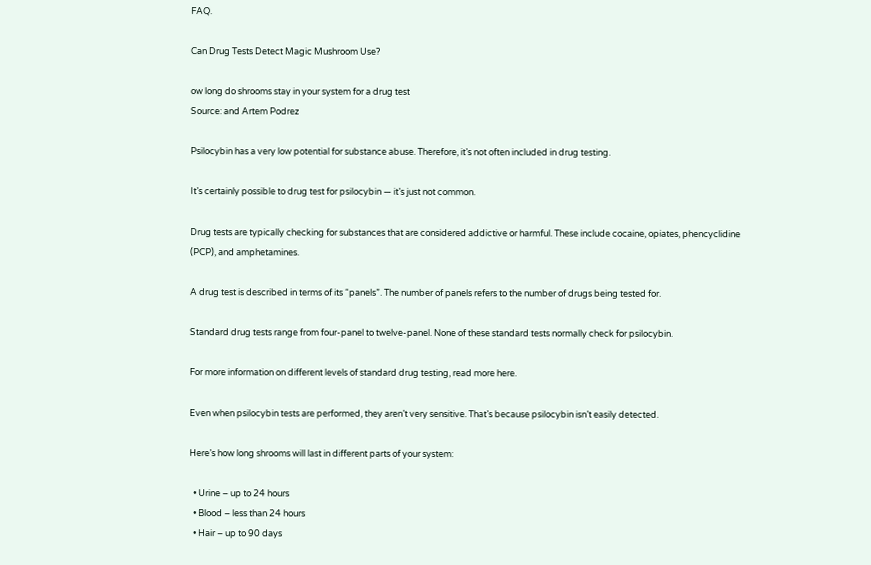FAQ.

Can Drug Tests Detect Magic Mushroom Use?

ow long do shrooms stay in your system for a drug test
Source: and Artem Podrez

Psilocybin has a very low potential for substance abuse. Therefore, it’s not often included in drug testing.

It’s certainly possible to drug test for psilocybin — it’s just not common.

Drug tests are typically checking for substances that are considered addictive or harmful. These include cocaine, opiates, phencyclidine (PCP), and amphetamines.

A drug test is described in terms of its “panels”. The number of panels refers to the number of drugs being tested for.

Standard drug tests range from four-panel to twelve-panel. None of these standard tests normally check for psilocybin.

For more information on different levels of standard drug testing, read more here.

Even when psilocybin tests are performed, they aren’t very sensitive. That’s because psilocybin isn’t easily detected.

Here’s how long shrooms will last in different parts of your system:

  • Urine – up to 24 hours
  • Blood – less than 24 hours
  • Hair – up to 90 days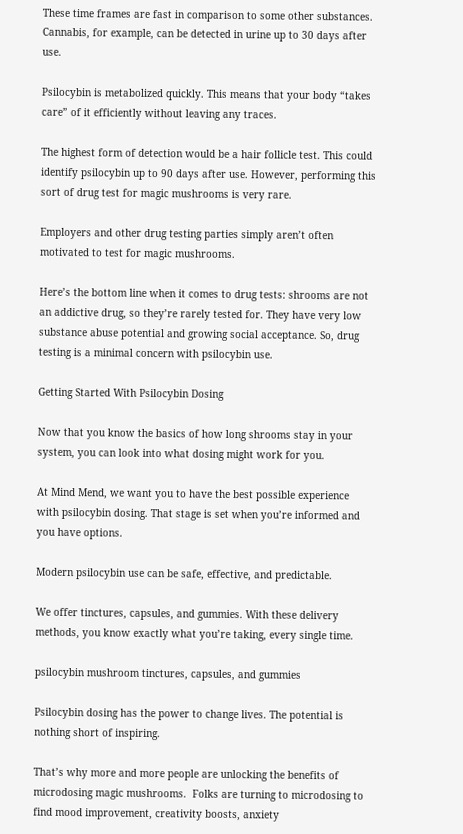These time frames are fast in comparison to some other substances. Cannabis, for example, can be detected in urine up to 30 days after use.

Psilocybin is metabolized quickly. This means that your body “takes care” of it efficiently without leaving any traces.

The highest form of detection would be a hair follicle test. This could identify psilocybin up to 90 days after use. However, performing this sort of drug test for magic mushrooms is very rare.

Employers and other drug testing parties simply aren’t often motivated to test for magic mushrooms.

Here’s the bottom line when it comes to drug tests: shrooms are not an addictive drug, so they’re rarely tested for. They have very low substance abuse potential and growing social acceptance. So, drug testing is a minimal concern with psilocybin use.

Getting Started With Psilocybin Dosing

Now that you know the basics of how long shrooms stay in your system, you can look into what dosing might work for you.

At Mind Mend, we want you to have the best possible experience with psilocybin dosing. That stage is set when you’re informed and you have options.

Modern psilocybin use can be safe, effective, and predictable.

We offer tinctures, capsules, and gummies. With these delivery methods, you know exactly what you’re taking, every single time.

psilocybin mushroom tinctures, capsules, and gummies

Psilocybin dosing has the power to change lives. The potential is nothing short of inspiring.

That’s why more and more people are unlocking the benefits of microdosing magic mushrooms.  Folks are turning to microdosing to find mood improvement, creativity boosts, anxiety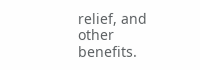relief, and other benefits.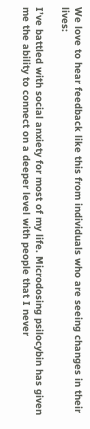We love to hear feedback like this from individuals who are seeing changes in their lives:

I’ve battled with social anxiety for most of my life. Microdosing psilocybin has given me the ability to connect on a deeper level with people that I never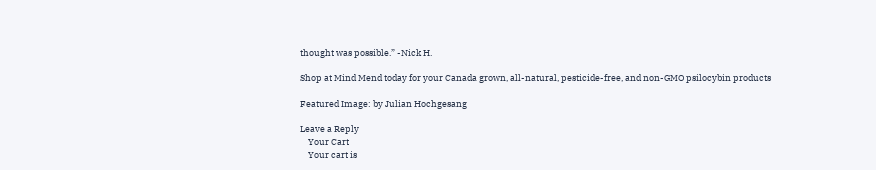thought was possible.” -Nick H.

Shop at Mind Mend today for your Canada grown, all-natural, pesticide-free, and non-GMO psilocybin products

Featured Image: by Julian Hochgesang

Leave a Reply
    Your Cart
    Your cart is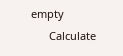empty
      Calculate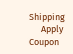Shipping
      Apply Coupon